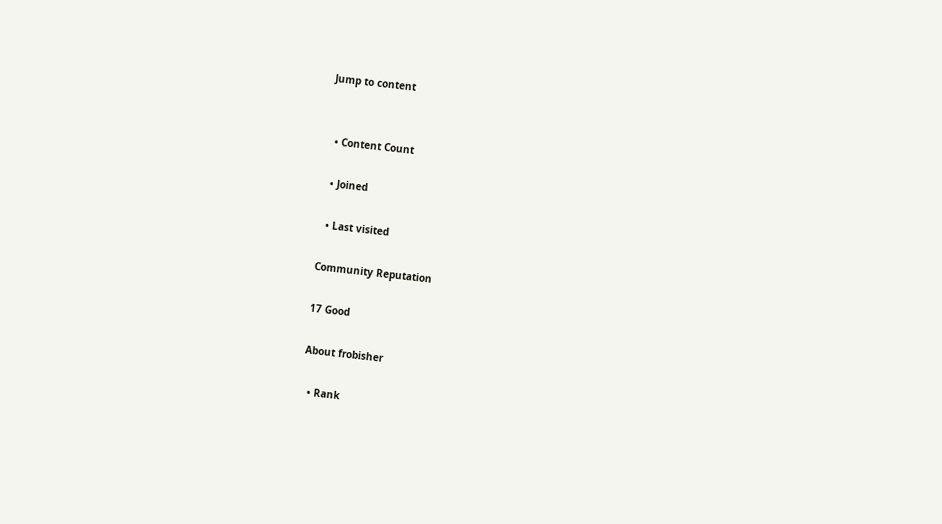Jump to content


  • Content Count

  • Joined

  • Last visited

Community Reputation

17 Good

About frobisher

  • Rank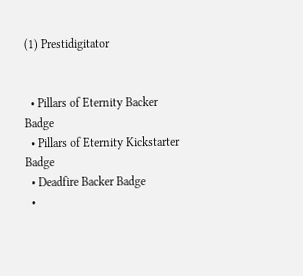(1) Prestidigitator


  • Pillars of Eternity Backer Badge
  • Pillars of Eternity Kickstarter Badge
  • Deadfire Backer Badge
  •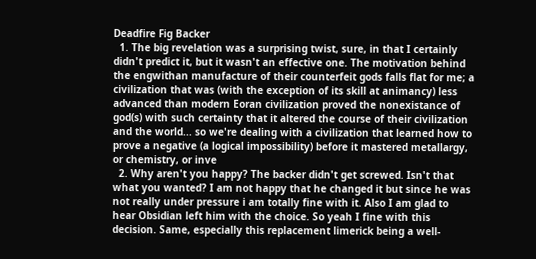Deadfire Fig Backer
  1. The big revelation was a surprising twist, sure, in that I certainly didn't predict it, but it wasn't an effective one. The motivation behind the engwithan manufacture of their counterfeit gods falls flat for me; a civilization that was (with the exception of its skill at animancy) less advanced than modern Eoran civilization proved the nonexistance of god(s) with such certainty that it altered the course of their civilization and the world... so we're dealing with a civilization that learned how to prove a negative (a logical impossibility) before it mastered metallargy, or chemistry, or inve
  2. Why aren't you happy? The backer didn't get screwed. Isn't that what you wanted? I am not happy that he changed it but since he was not really under pressure i am totally fine with it. Also I am glad to hear Obsidian left him with the choice. So yeah I fine with this decision. Same, especially this replacement limerick being a well-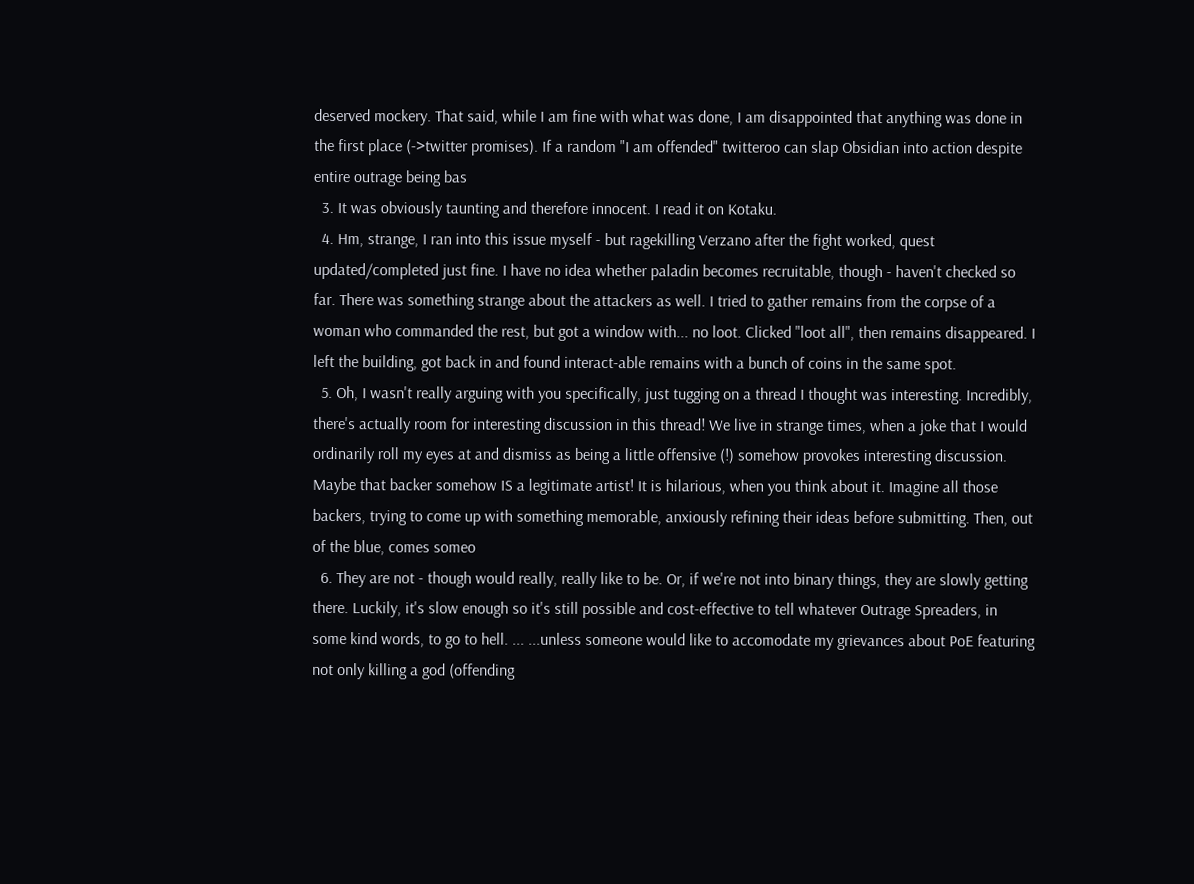deserved mockery. That said, while I am fine with what was done, I am disappointed that anything was done in the first place (->twitter promises). If a random "I am offended" twitteroo can slap Obsidian into action despite entire outrage being bas
  3. It was obviously taunting and therefore innocent. I read it on Kotaku.
  4. Hm, strange, I ran into this issue myself - but ragekilling Verzano after the fight worked, quest updated/completed just fine. I have no idea whether paladin becomes recruitable, though - haven't checked so far. There was something strange about the attackers as well. I tried to gather remains from the corpse of a woman who commanded the rest, but got a window with... no loot. Clicked "loot all", then remains disappeared. I left the building, got back in and found interact-able remains with a bunch of coins in the same spot.
  5. Oh, I wasn't really arguing with you specifically, just tugging on a thread I thought was interesting. Incredibly, there's actually room for interesting discussion in this thread! We live in strange times, when a joke that I would ordinarily roll my eyes at and dismiss as being a little offensive (!) somehow provokes interesting discussion. Maybe that backer somehow IS a legitimate artist! It is hilarious, when you think about it. Imagine all those backers, trying to come up with something memorable, anxiously refining their ideas before submitting. Then, out of the blue, comes someo
  6. They are not - though would really, really like to be. Or, if we're not into binary things, they are slowly getting there. Luckily, it's slow enough so it's still possible and cost-effective to tell whatever Outrage Spreaders, in some kind words, to go to hell. ... ...unless someone would like to accomodate my grievances about PoE featuring not only killing a god (offending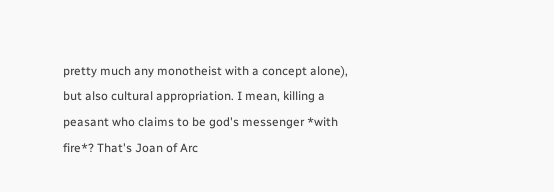pretty much any monotheist with a concept alone), but also cultural appropriation. I mean, killing a peasant who claims to be god's messenger *with fire*? That's Joan of Arc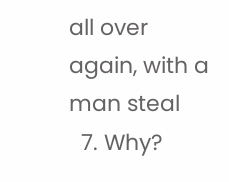all over again, with a man steal
  7. Why?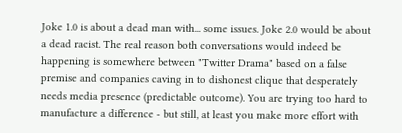Joke 1.0 is about a dead man with... some issues. Joke 2.0 would be about a dead racist. The real reason both conversations would indeed be happening is somewhere between "Twitter Drama" based on a false premise and companies caving in to dishonest clique that desperately needs media presence (predictable outcome). You are trying too hard to manufacture a difference - but still, at least you make more effort with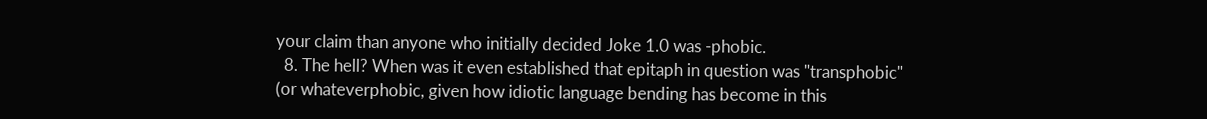your claim than anyone who initially decided Joke 1.0 was -phobic.
  8. The hell? When was it even established that epitaph in question was "transphobic" (or whateverphobic, given how idiotic language bending has become in this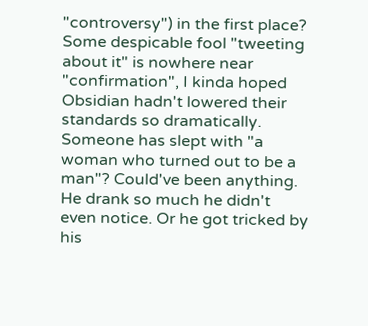"controversy") in the first place? Some despicable fool "tweeting about it" is nowhere near "confirmation", I kinda hoped Obsidian hadn't lowered their standards so dramatically. Someone has slept with "a woman who turned out to be a man"? Could've been anything. He drank so much he didn't even notice. Or he got tricked by his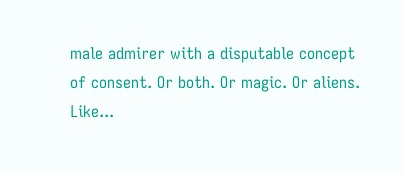male admirer with a disputable concept of consent. Or both. Or magic. Or aliens. Like...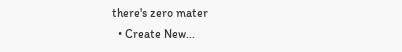there's zero mater
  • Create New...